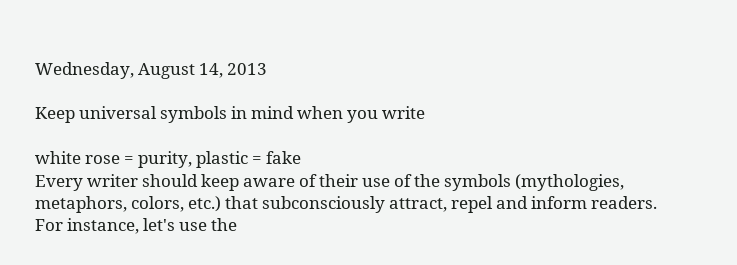Wednesday, August 14, 2013

Keep universal symbols in mind when you write

white rose = purity, plastic = fake
Every writer should keep aware of their use of the symbols (mythologies, metaphors, colors, etc.) that subconsciously attract, repel and inform readers.  For instance, let's use the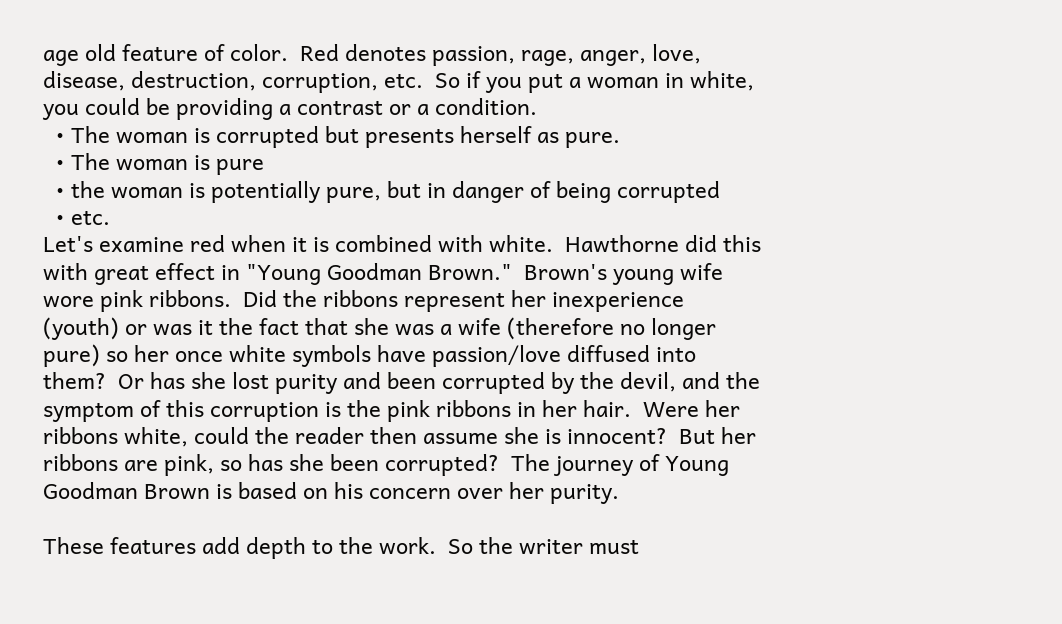age old feature of color.  Red denotes passion, rage, anger, love, disease, destruction, corruption, etc.  So if you put a woman in white, you could be providing a contrast or a condition.
  • The woman is corrupted but presents herself as pure.
  • The woman is pure
  • the woman is potentially pure, but in danger of being corrupted
  • etc.
Let's examine red when it is combined with white.  Hawthorne did this with great effect in "Young Goodman Brown."  Brown's young wife wore pink ribbons.  Did the ribbons represent her inexperience (youth) or was it the fact that she was a wife (therefore no longer pure) so her once white symbols have passion/love diffused into them?  Or has she lost purity and been corrupted by the devil, and the symptom of this corruption is the pink ribbons in her hair.  Were her ribbons white, could the reader then assume she is innocent?  But her ribbons are pink, so has she been corrupted?  The journey of Young Goodman Brown is based on his concern over her purity.

These features add depth to the work.  So the writer must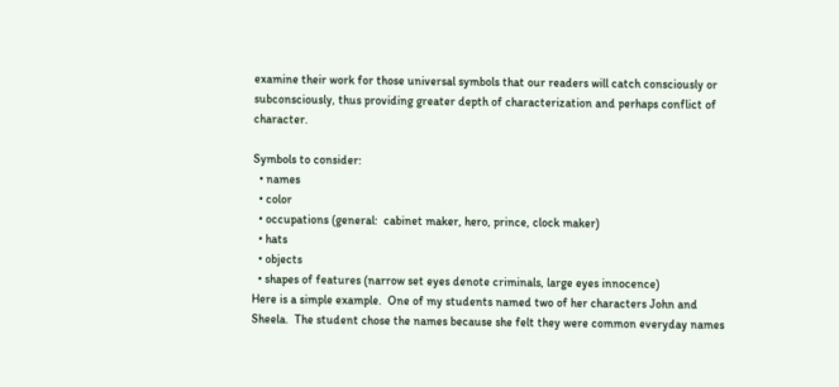examine their work for those universal symbols that our readers will catch consciously or subconsciously, thus providing greater depth of characterization and perhaps conflict of character.

Symbols to consider:
  • names
  • color
  • occupations (general:  cabinet maker, hero, prince, clock maker)
  • hats
  • objects
  • shapes of features (narrow set eyes denote criminals, large eyes innocence)
Here is a simple example.  One of my students named two of her characters John and Sheela.  The student chose the names because she felt they were common everyday names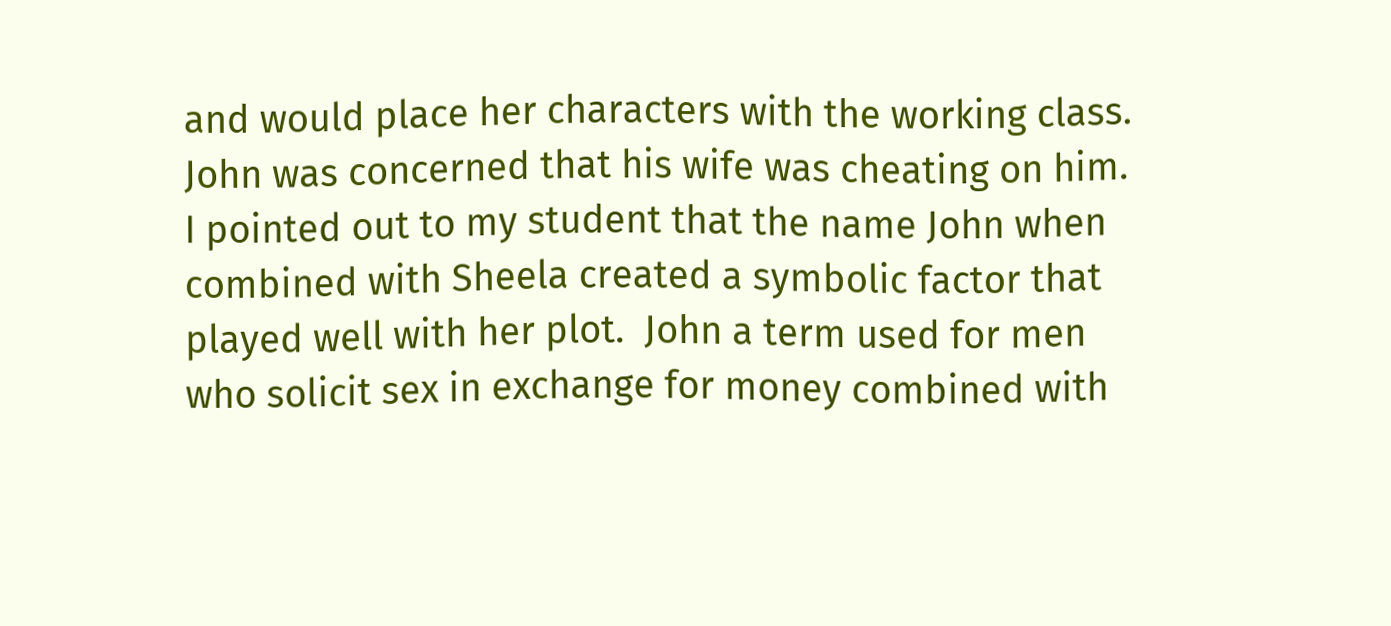and would place her characters with the working class.  John was concerned that his wife was cheating on him.  I pointed out to my student that the name John when combined with Sheela created a symbolic factor that played well with her plot.  John a term used for men who solicit sex in exchange for money combined with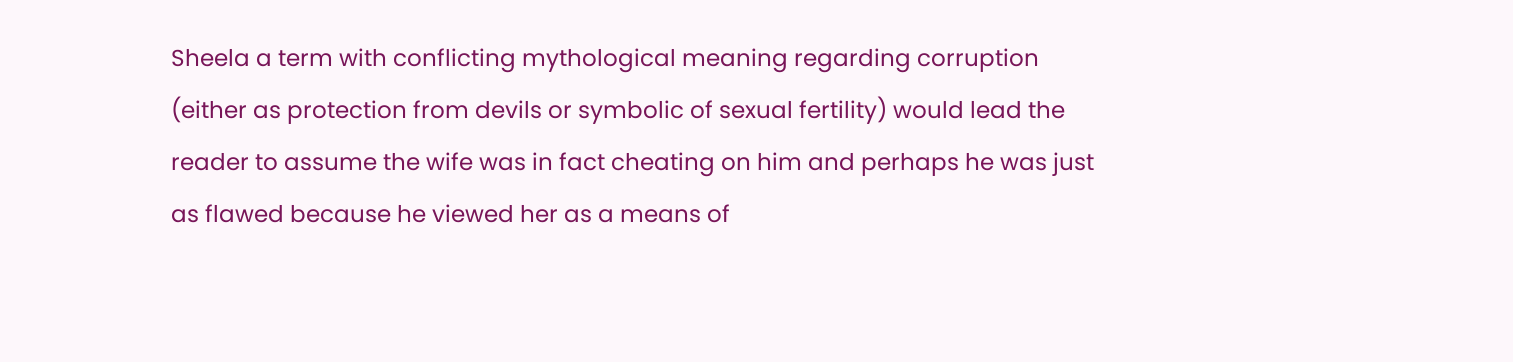Sheela a term with conflicting mythological meaning regarding corruption (either as protection from devils or symbolic of sexual fertility) would lead the reader to assume the wife was in fact cheating on him and perhaps he was just as flawed because he viewed her as a means of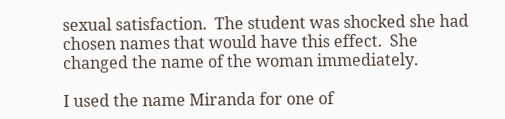sexual satisfaction.  The student was shocked she had chosen names that would have this effect.  She changed the name of the woman immediately.

I used the name Miranda for one of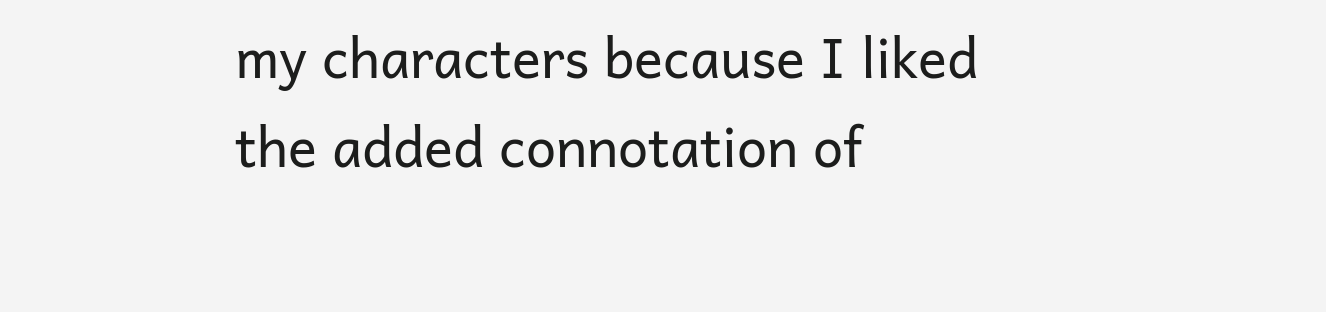my characters because I liked the added connotation of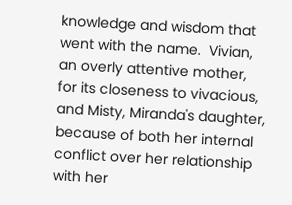knowledge and wisdom that went with the name.  Vivian, an overly attentive mother, for its closeness to vivacious, and Misty, Miranda's daughter, because of both her internal conflict over her relationship with her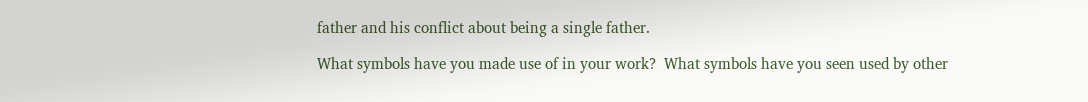father and his conflict about being a single father.

What symbols have you made use of in your work?  What symbols have you seen used by other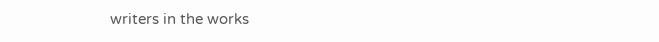writers in the works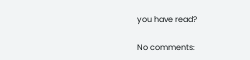you have read?

No comments: